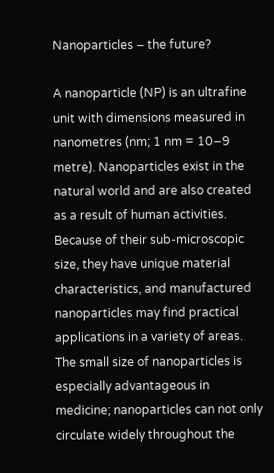Nanoparticles – the future?

A nanoparticle (NP) is an ultrafine unit with dimensions measured in nanometres (nm; 1 nm = 10−9 metre). Nanoparticles exist in the natural world and are also created as a result of human activities. Because of their sub-microscopic size, they have unique material characteristics, and manufactured nanoparticles may find practical applications in a variety of areas. The small size of nanoparticles is especially advantageous in medicine; nanoparticles can not only circulate widely throughout the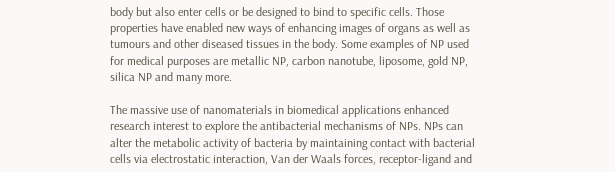body but also enter cells or be designed to bind to specific cells. Those properties have enabled new ways of enhancing images of organs as well as tumours and other diseased tissues in the body. Some examples of NP used for medical purposes are metallic NP, carbon nanotube, liposome, gold NP, silica NP and many more.

The massive use of nanomaterials in biomedical applications enhanced research interest to explore the antibacterial mechanisms of NPs. NPs can alter the metabolic activity of bacteria by maintaining contact with bacterial cells via electrostatic interaction, Van der Waals forces, receptor-ligand and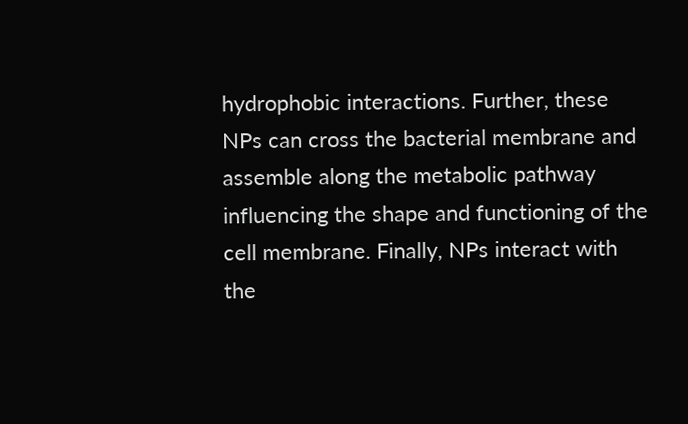hydrophobic interactions. Further, these NPs can cross the bacterial membrane and assemble along the metabolic pathway influencing the shape and functioning of the cell membrane. Finally, NPs interact with the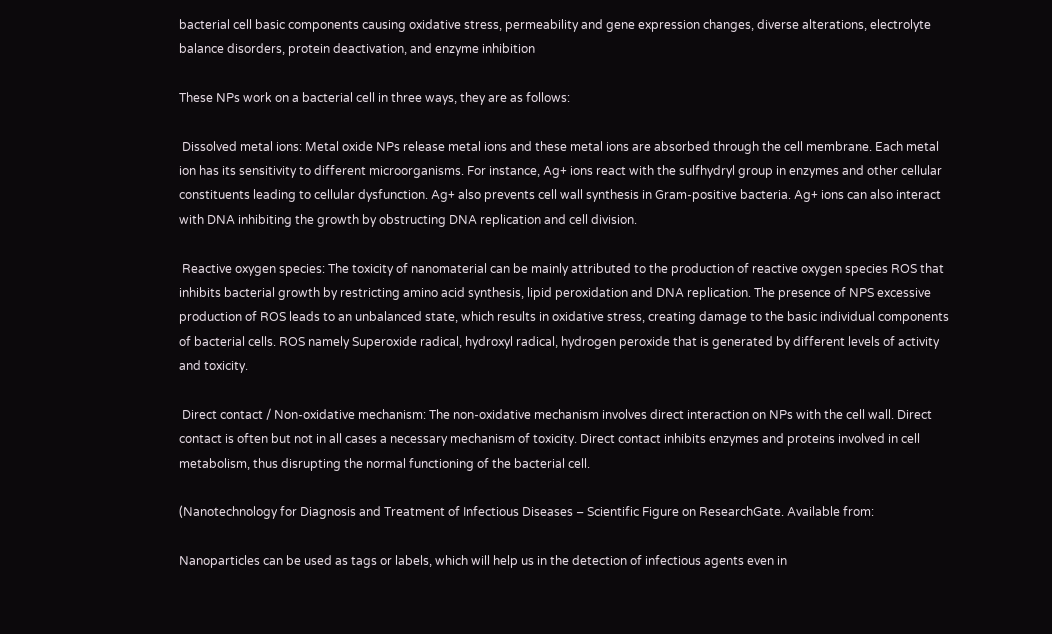bacterial cell basic components causing oxidative stress, permeability and gene expression changes, diverse alterations, electrolyte balance disorders, protein deactivation, and enzyme inhibition

These NPs work on a bacterial cell in three ways, they are as follows:

 Dissolved metal ions: Metal oxide NPs release metal ions and these metal ions are absorbed through the cell membrane. Each metal ion has its sensitivity to different microorganisms. For instance, Ag+ ions react with the sulfhydryl group in enzymes and other cellular constituents leading to cellular dysfunction. Ag+ also prevents cell wall synthesis in Gram-positive bacteria. Ag+ ions can also interact with DNA inhibiting the growth by obstructing DNA replication and cell division.

 Reactive oxygen species: The toxicity of nanomaterial can be mainly attributed to the production of reactive oxygen species ROS that inhibits bacterial growth by restricting amino acid synthesis, lipid peroxidation and DNA replication. The presence of NPS excessive production of ROS leads to an unbalanced state, which results in oxidative stress, creating damage to the basic individual components of bacterial cells. ROS namely Superoxide radical, hydroxyl radical, hydrogen peroxide that is generated by different levels of activity and toxicity.

 Direct contact / Non-oxidative mechanism: The non-oxidative mechanism involves direct interaction on NPs with the cell wall. Direct contact is often but not in all cases a necessary mechanism of toxicity. Direct contact inhibits enzymes and proteins involved in cell metabolism, thus disrupting the normal functioning of the bacterial cell.

(Nanotechnology for Diagnosis and Treatment of Infectious Diseases – Scientific Figure on ResearchGate. Available from:

Nanoparticles can be used as tags or labels, which will help us in the detection of infectious agents even in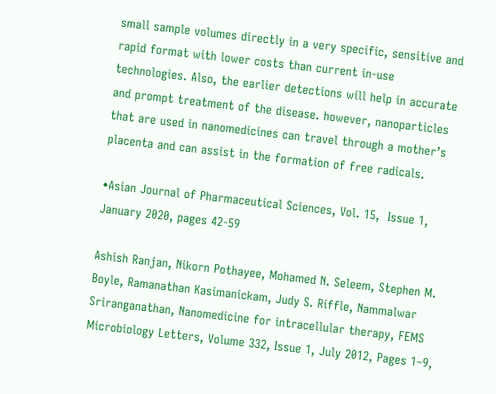small sample volumes directly in a very specific, sensitive and rapid format with lower costs than current in-use technologies. Also, the earlier detections will help in accurate and prompt treatment of the disease. however, nanoparticles that are used in nanomedicines can travel through a mother’s placenta and can assist in the formation of free radicals.

•Asian Journal of Pharmaceutical Sciences, Vol. 15,  Issue 1, January 2020, pages 42-59

Ashish Ranjan, Nikorn Pothayee, Mohamed N. Seleem, Stephen M. Boyle, Ramanathan Kasimanickam, Judy S. Riffle, Nammalwar Sriranganathan, Nanomedicine for intracellular therapy, FEMS Microbiology Letters, Volume 332, Issue 1, July 2012, Pages 1–9,